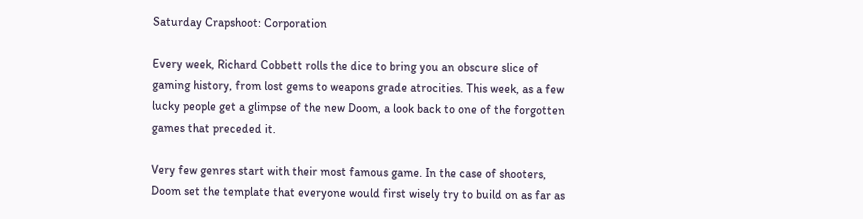Saturday Crapshoot: Corporation

Every week, Richard Cobbett rolls the dice to bring you an obscure slice of gaming history, from lost gems to weapons grade atrocities. This week, as a few lucky people get a glimpse of the new Doom, a look back to one of the forgotten games that preceded it.

Very few genres start with their most famous game. In the case of shooters, Doom set the template that everyone would first wisely try to build on as far as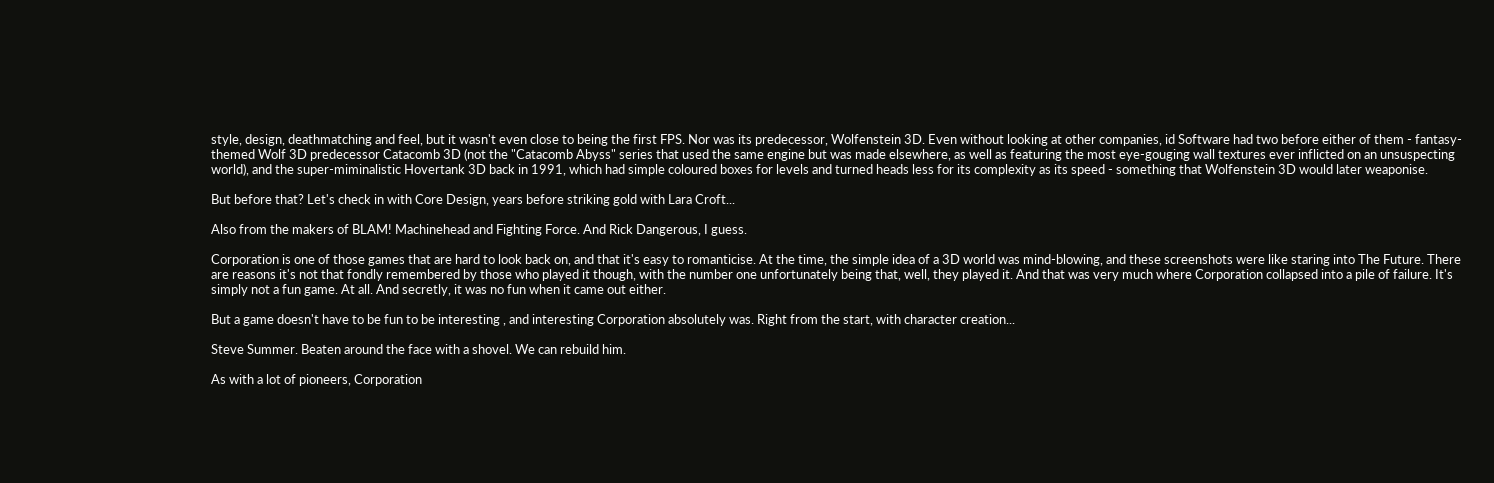style, design, deathmatching and feel, but it wasn't even close to being the first FPS. Nor was its predecessor, Wolfenstein 3D. Even without looking at other companies, id Software had two before either of them - fantasy-themed Wolf 3D predecessor Catacomb 3D (not the "Catacomb Abyss" series that used the same engine but was made elsewhere, as well as featuring the most eye-gouging wall textures ever inflicted on an unsuspecting world), and the super-miminalistic Hovertank 3D back in 1991, which had simple coloured boxes for levels and turned heads less for its complexity as its speed - something that Wolfenstein 3D would later weaponise.

But before that? Let's check in with Core Design, years before striking gold with Lara Croft...

Also from the makers of BLAM! Machinehead and Fighting Force. And Rick Dangerous, I guess.

Corporation is one of those games that are hard to look back on, and that it's easy to romanticise. At the time, the simple idea of a 3D world was mind-blowing, and these screenshots were like staring into The Future. There are reasons it's not that fondly remembered by those who played it though, with the number one unfortunately being that, well, they played it. And that was very much where Corporation collapsed into a pile of failure. It's simply not a fun game. At all. And secretly, it was no fun when it came out either.

But a game doesn't have to be fun to be interesting , and interesting Corporation absolutely was. Right from the start, with character creation...

Steve Summer. Beaten around the face with a shovel. We can rebuild him.

As with a lot of pioneers, Corporation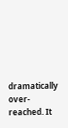dramatically over-reached. It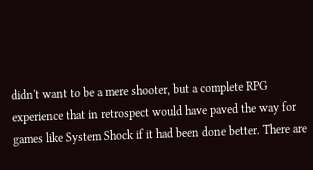didn't want to be a mere shooter, but a complete RPG experience that in retrospect would have paved the way for games like System Shock if it had been done better. There are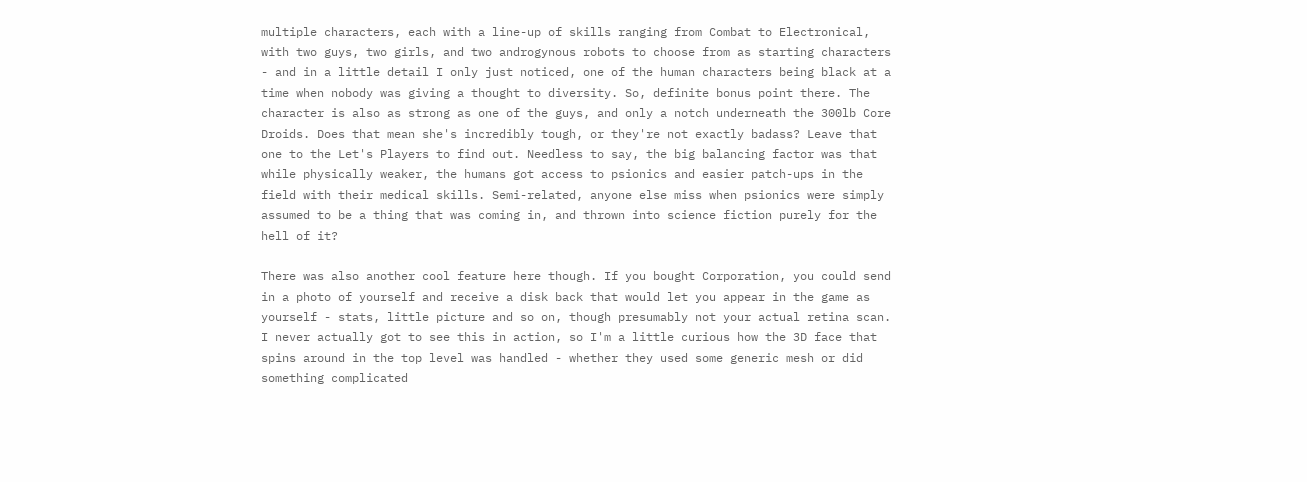multiple characters, each with a line-up of skills ranging from Combat to Electronical, with two guys, two girls, and two androgynous robots to choose from as starting characters - and in a little detail I only just noticed, one of the human characters being black at a time when nobody was giving a thought to diversity. So, definite bonus point there. The character is also as strong as one of the guys, and only a notch underneath the 300lb Core Droids. Does that mean she's incredibly tough, or they're not exactly badass? Leave that one to the Let's Players to find out. Needless to say, the big balancing factor was that while physically weaker, the humans got access to psionics and easier patch-ups in the field with their medical skills. Semi-related, anyone else miss when psionics were simply assumed to be a thing that was coming in, and thrown into science fiction purely for the hell of it?

There was also another cool feature here though. If you bought Corporation, you could send in a photo of yourself and receive a disk back that would let you appear in the game as yourself - stats, little picture and so on, though presumably not your actual retina scan. I never actually got to see this in action, so I'm a little curious how the 3D face that spins around in the top level was handled - whether they used some generic mesh or did something complicated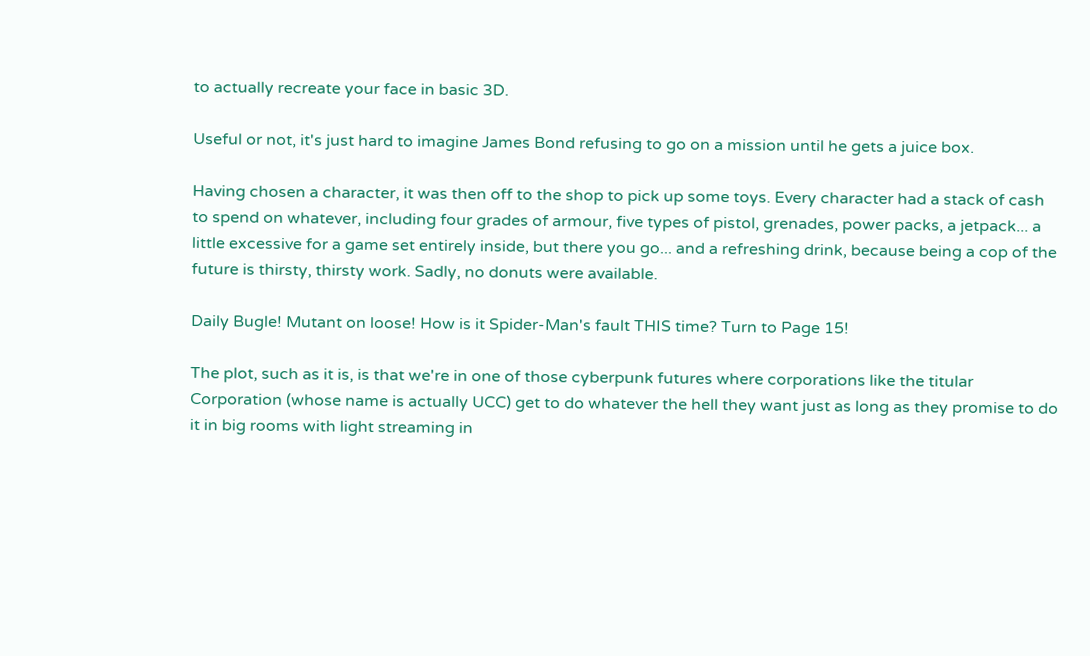to actually recreate your face in basic 3D.

Useful or not, it's just hard to imagine James Bond refusing to go on a mission until he gets a juice box.

Having chosen a character, it was then off to the shop to pick up some toys. Every character had a stack of cash to spend on whatever, including four grades of armour, five types of pistol, grenades, power packs, a jetpack... a little excessive for a game set entirely inside, but there you go... and a refreshing drink, because being a cop of the future is thirsty, thirsty work. Sadly, no donuts were available.

Daily Bugle! Mutant on loose! How is it Spider-Man's fault THIS time? Turn to Page 15!

The plot, such as it is, is that we're in one of those cyberpunk futures where corporations like the titular Corporation (whose name is actually UCC) get to do whatever the hell they want just as long as they promise to do it in big rooms with light streaming in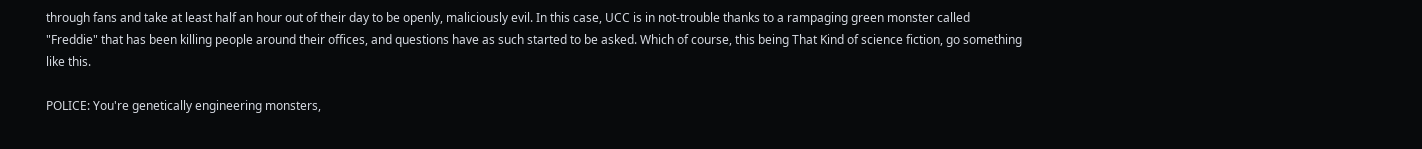through fans and take at least half an hour out of their day to be openly, maliciously evil. In this case, UCC is in not-trouble thanks to a rampaging green monster called "Freddie" that has been killing people around their offices, and questions have as such started to be asked. Which of course, this being That Kind of science fiction, go something like this.

POLICE: You're genetically engineering monsters,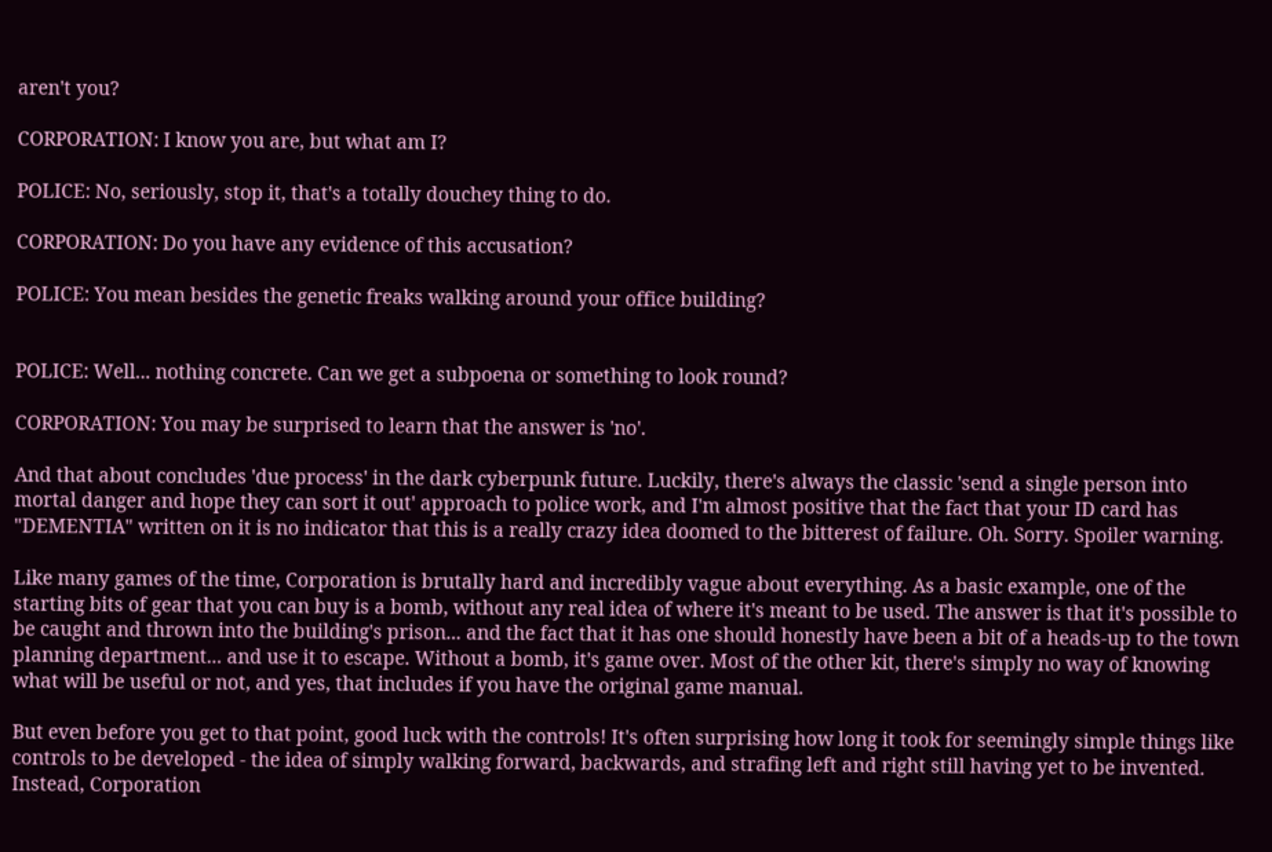aren't you?

CORPORATION: I know you are, but what am I?

POLICE: No, seriously, stop it, that's a totally douchey thing to do.

CORPORATION: Do you have any evidence of this accusation?

POLICE: You mean besides the genetic freaks walking around your office building?


POLICE: Well... nothing concrete. Can we get a subpoena or something to look round?

CORPORATION: You may be surprised to learn that the answer is 'no'.

And that about concludes 'due process' in the dark cyberpunk future. Luckily, there's always the classic 'send a single person into mortal danger and hope they can sort it out' approach to police work, and I'm almost positive that the fact that your ID card has "DEMENTIA" written on it is no indicator that this is a really crazy idea doomed to the bitterest of failure. Oh. Sorry. Spoiler warning.

Like many games of the time, Corporation is brutally hard and incredibly vague about everything. As a basic example, one of the starting bits of gear that you can buy is a bomb, without any real idea of where it's meant to be used. The answer is that it's possible to be caught and thrown into the building's prison... and the fact that it has one should honestly have been a bit of a heads-up to the town planning department... and use it to escape. Without a bomb, it's game over. Most of the other kit, there's simply no way of knowing what will be useful or not, and yes, that includes if you have the original game manual.

But even before you get to that point, good luck with the controls! It's often surprising how long it took for seemingly simple things like controls to be developed - the idea of simply walking forward, backwards, and strafing left and right still having yet to be invented. Instead, Corporation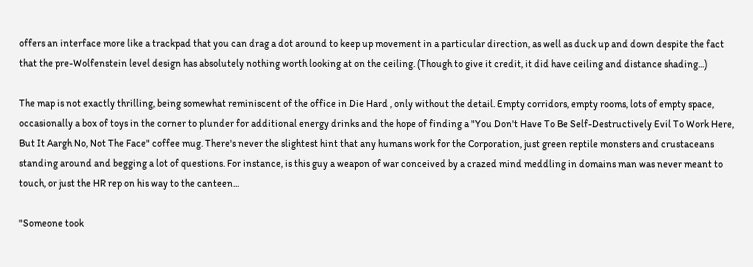offers an interface more like a trackpad that you can drag a dot around to keep up movement in a particular direction, as well as duck up and down despite the fact that the pre-Wolfenstein level design has absolutely nothing worth looking at on the ceiling. (Though to give it credit, it did have ceiling and distance shading...)

The map is not exactly thrilling, being somewhat reminiscent of the office in Die Hard , only without the detail. Empty corridors, empty rooms, lots of empty space, occasionally a box of toys in the corner to plunder for additional energy drinks and the hope of finding a "You Don't Have To Be Self-Destructively Evil To Work Here, But It Aargh No, Not The Face" coffee mug. There's never the slightest hint that any humans work for the Corporation, just green reptile monsters and crustaceans standing around and begging a lot of questions. For instance, is this guy a weapon of war conceived by a crazed mind meddling in domains man was never meant to touch, or just the HR rep on his way to the canteen...

"Someone took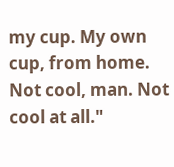my cup. My own cup, from home. Not cool, man. Not cool at all."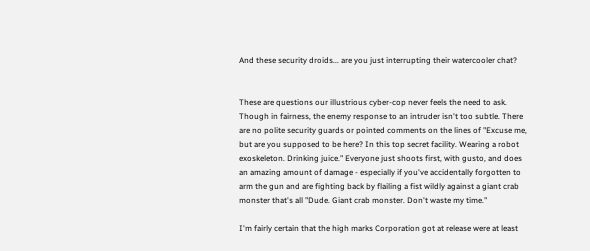And these security droids... are you just interrupting their watercooler chat?


These are questions our illustrious cyber-cop never feels the need to ask. Though in fairness, the enemy response to an intruder isn't too subtle. There are no polite security guards or pointed comments on the lines of "Excuse me, but are you supposed to be here? In this top secret facility. Wearing a robot exoskeleton. Drinking juice." Everyone just shoots first, with gusto, and does an amazing amount of damage - especially if you've accidentally forgotten to arm the gun and are fighting back by flailing a fist wildly against a giant crab monster that's all "Dude. Giant crab monster. Don't waste my time."

I'm fairly certain that the high marks Corporation got at release were at least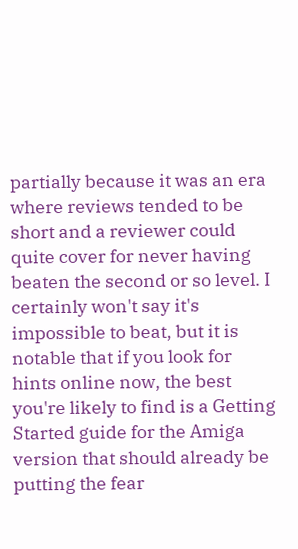partially because it was an era where reviews tended to be short and a reviewer could quite cover for never having beaten the second or so level. I certainly won't say it's impossible to beat, but it is notable that if you look for hints online now, the best you're likely to find is a Getting Started guide for the Amiga version that should already be putting the fear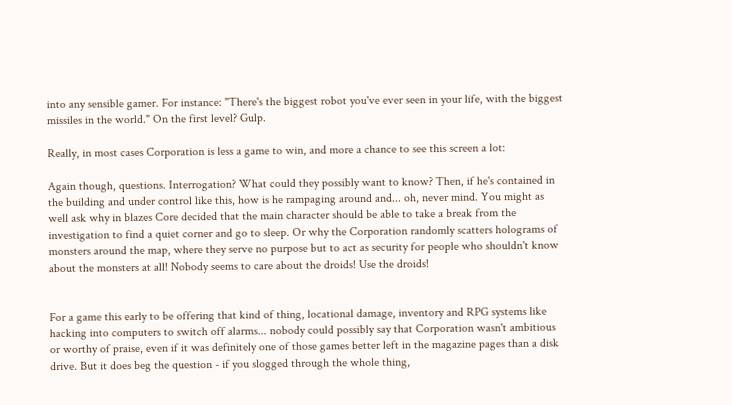into any sensible gamer. For instance: "There's the biggest robot you've ever seen in your life, with the biggest missiles in the world." On the first level? Gulp.

Really, in most cases Corporation is less a game to win, and more a chance to see this screen a lot:

Again though, questions. Interrogation? What could they possibly want to know? Then, if he's contained in the building and under control like this, how is he rampaging around and... oh, never mind. You might as well ask why in blazes Core decided that the main character should be able to take a break from the investigation to find a quiet corner and go to sleep. Or why the Corporation randomly scatters holograms of monsters around the map, where they serve no purpose but to act as security for people who shouldn't know about the monsters at all! Nobody seems to care about the droids! Use the droids!


For a game this early to be offering that kind of thing, locational damage, inventory and RPG systems like hacking into computers to switch off alarms... nobody could possibly say that Corporation wasn't ambitious or worthy of praise, even if it was definitely one of those games better left in the magazine pages than a disk drive. But it does beg the question - if you slogged through the whole thing,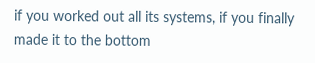if you worked out all its systems, if you finally made it to the bottom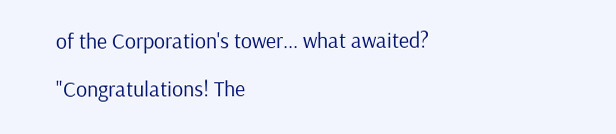of the Corporation's tower... what awaited?

"Congratulations! The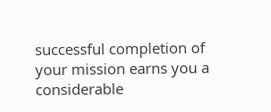successful completion of your mission earns you a considerable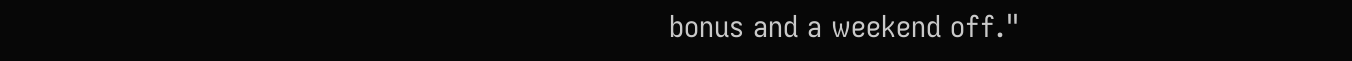bonus and a weekend off."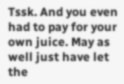Tssk. And you even had to pay for your own juice. May as well just have let the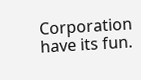Corporation have its fun.